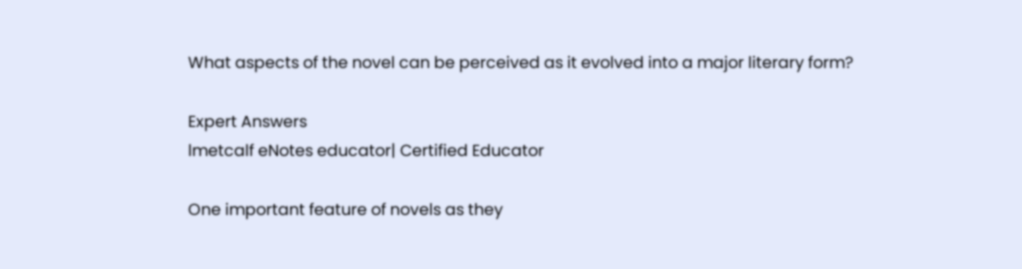What aspects of the novel can be perceived as it evolved into a major literary form?

Expert Answers
lmetcalf eNotes educator| Certified Educator

One important feature of novels as they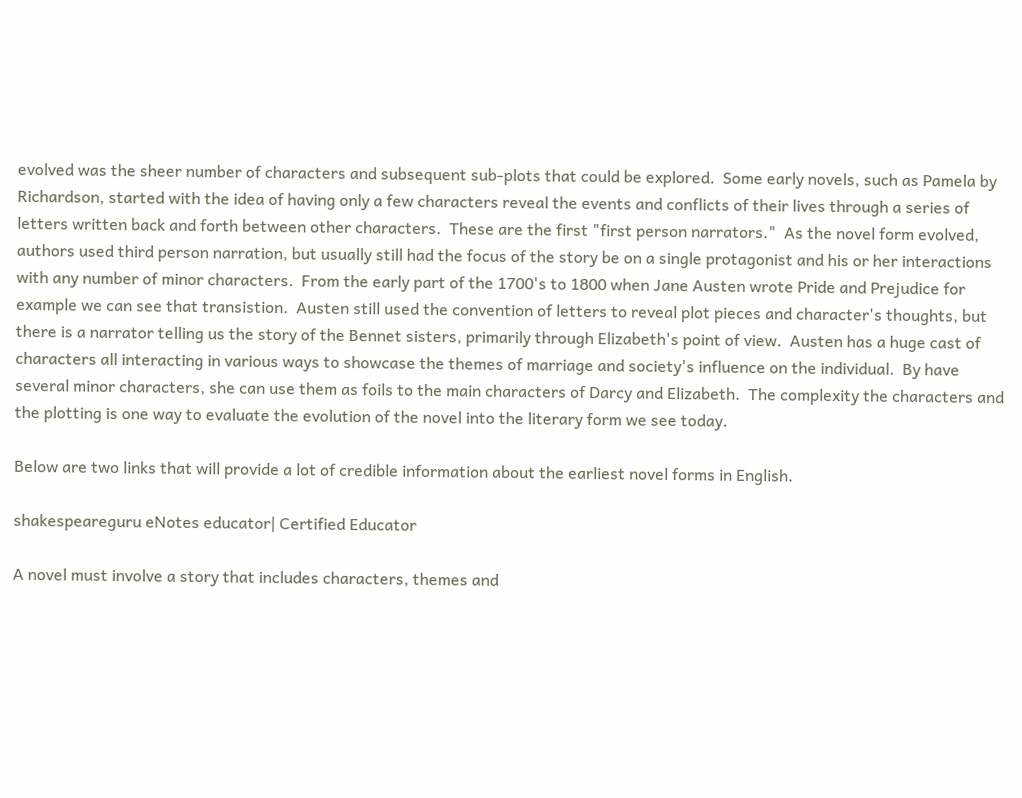evolved was the sheer number of characters and subsequent sub-plots that could be explored.  Some early novels, such as Pamela by Richardson, started with the idea of having only a few characters reveal the events and conflicts of their lives through a series of letters written back and forth between other characters.  These are the first "first person narrators."  As the novel form evolved, authors used third person narration, but usually still had the focus of the story be on a single protagonist and his or her interactions with any number of minor characters.  From the early part of the 1700's to 1800 when Jane Austen wrote Pride and Prejudice for example we can see that transistion.  Austen still used the convention of letters to reveal plot pieces and character's thoughts, but there is a narrator telling us the story of the Bennet sisters, primarily through Elizabeth's point of view.  Austen has a huge cast of characters all interacting in various ways to showcase the themes of marriage and society's influence on the individual.  By have several minor characters, she can use them as foils to the main characters of Darcy and Elizabeth.  The complexity the characters and the plotting is one way to evaluate the evolution of the novel into the literary form we see today.

Below are two links that will provide a lot of credible information about the earliest novel forms in English.

shakespeareguru eNotes educator| Certified Educator

A novel must involve a story that includes characters, themes and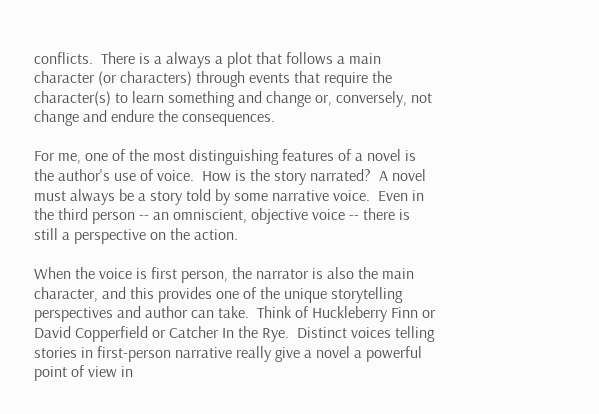conflicts.  There is a always a plot that follows a main character (or characters) through events that require the character(s) to learn something and change or, conversely, not change and endure the consequences.

For me, one of the most distinguishing features of a novel is the author's use of voice.  How is the story narrated?  A novel must always be a story told by some narrative voice.  Even in the third person -- an omniscient, objective voice -- there is still a perspective on the action.

When the voice is first person, the narrator is also the main character, and this provides one of the unique storytelling perspectives and author can take.  Think of Huckleberry Finn or David Copperfield or Catcher In the Rye.  Distinct voices telling stories in first-person narrative really give a novel a powerful point of view in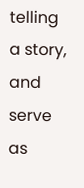telling a story, and serve as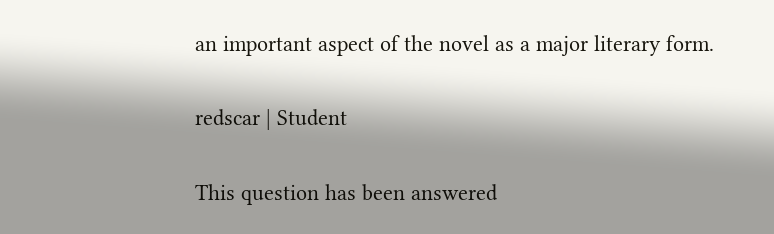an important aspect of the novel as a major literary form.

redscar | Student

This question has been answered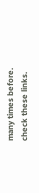many times before. check these links.